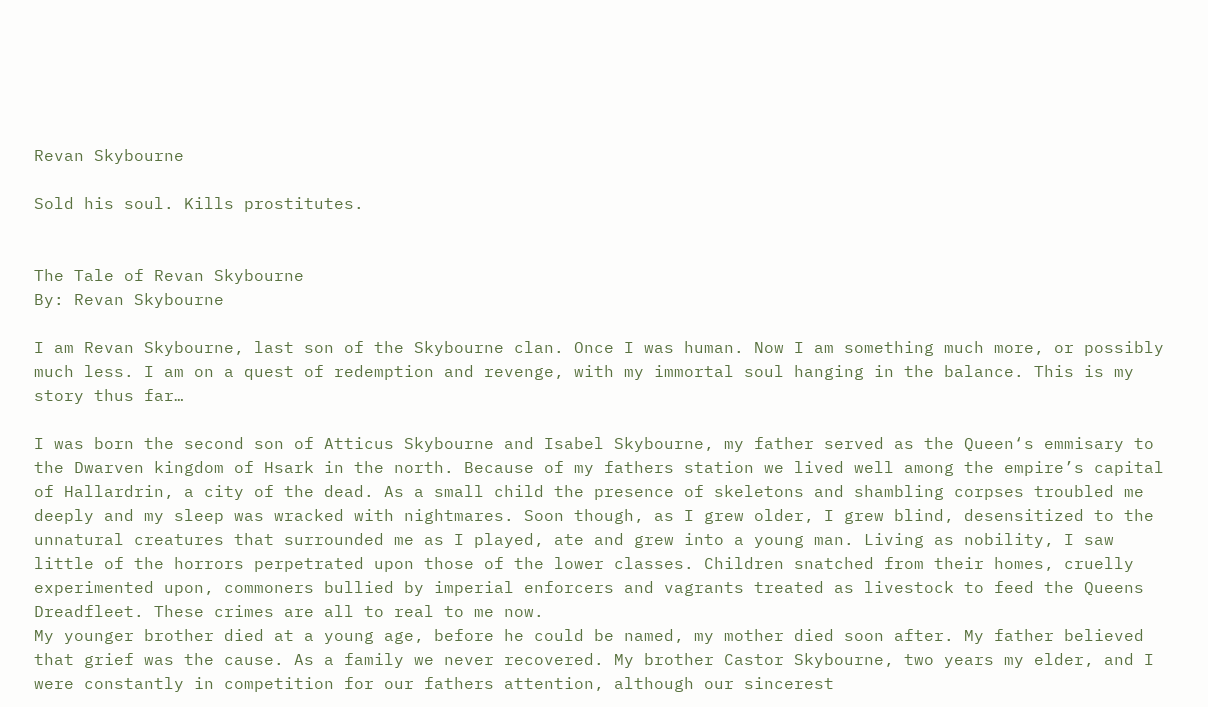Revan Skybourne

Sold his soul. Kills prostitutes.


The Tale of Revan Skybourne
By: Revan Skybourne

I am Revan Skybourne, last son of the Skybourne clan. Once I was human. Now I am something much more, or possibly much less. I am on a quest of redemption and revenge, with my immortal soul hanging in the balance. This is my story thus far…

I was born the second son of Atticus Skybourne and Isabel Skybourne, my father served as the Queen‘s emmisary to the Dwarven kingdom of Hsark in the north. Because of my fathers station we lived well among the empire’s capital of Hallardrin, a city of the dead. As a small child the presence of skeletons and shambling corpses troubled me deeply and my sleep was wracked with nightmares. Soon though, as I grew older, I grew blind, desensitized to the unnatural creatures that surrounded me as I played, ate and grew into a young man. Living as nobility, I saw little of the horrors perpetrated upon those of the lower classes. Children snatched from their homes, cruelly experimented upon, commoners bullied by imperial enforcers and vagrants treated as livestock to feed the Queens Dreadfleet. These crimes are all to real to me now.
My younger brother died at a young age, before he could be named, my mother died soon after. My father believed that grief was the cause. As a family we never recovered. My brother Castor Skybourne, two years my elder, and I were constantly in competition for our fathers attention, although our sincerest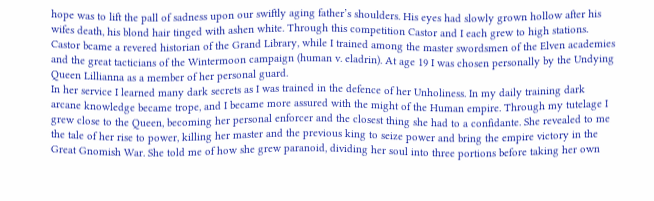hope was to lift the pall of sadness upon our swiftly aging father’s shoulders. His eyes had slowly grown hollow after his wifes death, his blond hair tinged with ashen white. Through this competition Castor and I each grew to high stations. Castor bcame a revered historian of the Grand Library, while I trained among the master swordsmen of the Elven academies and the great tacticians of the Wintermoon campaign (human v. eladrin). At age 19 I was chosen personally by the Undying Queen Lillianna as a member of her personal guard.
In her service I learned many dark secrets as I was trained in the defence of her Unholiness. In my daily training dark arcane knowledge became trope, and I became more assured with the might of the Human empire. Through my tutelage I grew close to the Queen, becoming her personal enforcer and the closest thing she had to a confidante. She revealed to me the tale of her rise to power, killing her master and the previous king to seize power and bring the empire victory in the Great Gnomish War. She told me of how she grew paranoid, dividing her soul into three portions before taking her own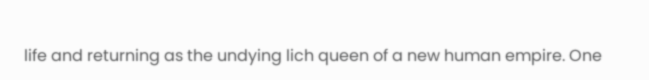life and returning as the undying lich queen of a new human empire. One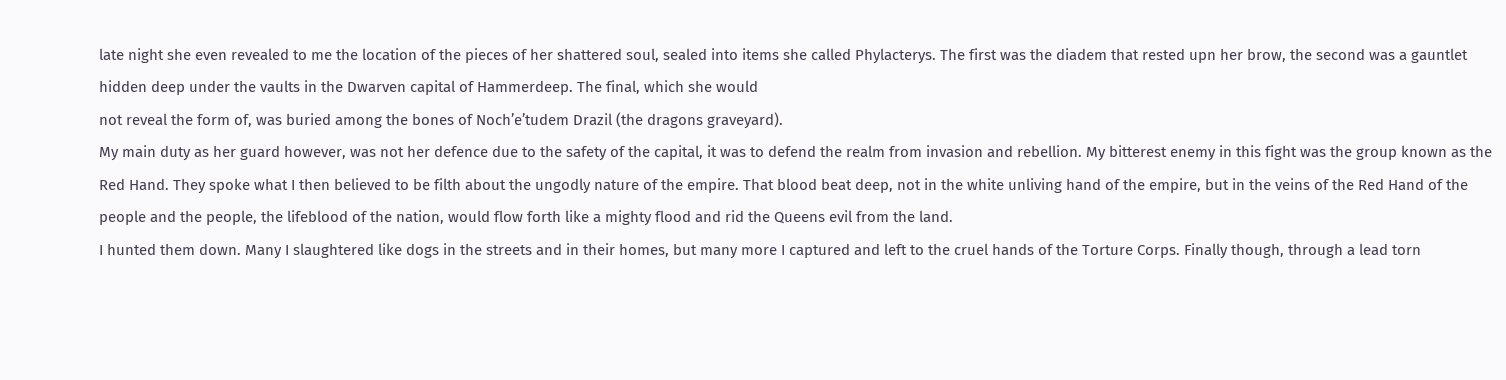late night she even revealed to me the location of the pieces of her shattered soul, sealed into items she called Phylacterys. The first was the diadem that rested upn her brow, the second was a gauntlet hidden deep under the vaults in the Dwarven capital of Hammerdeep. The final, which she would
not reveal the form of, was buried among the bones of Noch’e’tudem Drazil (the dragons graveyard).
My main duty as her guard however, was not her defence due to the safety of the capital, it was to defend the realm from invasion and rebellion. My bitterest enemy in this fight was the group known as the Red Hand. They spoke what I then believed to be filth about the ungodly nature of the empire. That blood beat deep, not in the white unliving hand of the empire, but in the veins of the Red Hand of the people and the people, the lifeblood of the nation, would flow forth like a mighty flood and rid the Queens evil from the land.
I hunted them down. Many I slaughtered like dogs in the streets and in their homes, but many more I captured and left to the cruel hands of the Torture Corps. Finally though, through a lead torn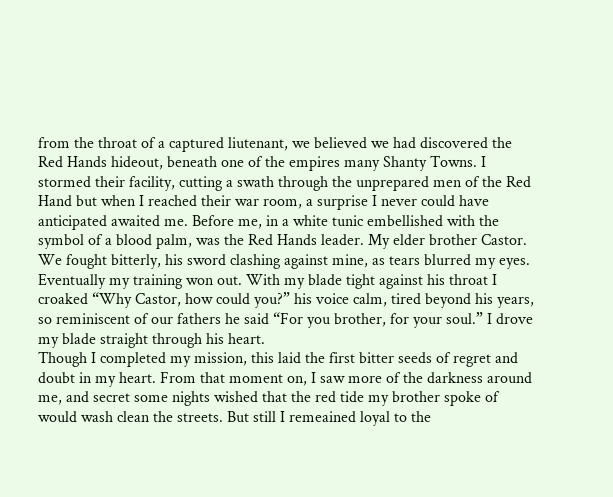from the throat of a captured liutenant, we believed we had discovered the Red Hands hideout, beneath one of the empires many Shanty Towns. I stormed their facility, cutting a swath through the unprepared men of the Red Hand but when I reached their war room, a surprise I never could have anticipated awaited me. Before me, in a white tunic embellished with the symbol of a blood palm, was the Red Hands leader. My elder brother Castor. We fought bitterly, his sword clashing against mine, as tears blurred my eyes. Eventually my training won out. With my blade tight against his throat I croaked “Why Castor, how could you?” his voice calm, tired beyond his years, so reminiscent of our fathers he said “For you brother, for your soul.” I drove my blade straight through his heart.
Though I completed my mission, this laid the first bitter seeds of regret and doubt in my heart. From that moment on, I saw more of the darkness around me, and secret some nights wished that the red tide my brother spoke of would wash clean the streets. But still I remeained loyal to the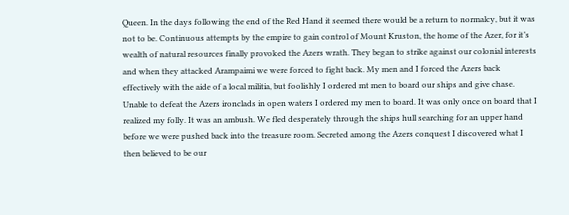Queen. In the days following the end of the Red Hand it seemed there would be a return to normalcy, but it was not to be. Continuous attempts by the empire to gain control of Mount Kruston, the home of the Azer, for it’s wealth of natural resources finally provoked the Azers wrath. They began to strike against our colonial interests and when they attacked Arampaimi we were forced to fight back. My men and I forced the Azers back effectively with the aide of a local militia, but foolishly I ordered mt men to board our ships and give chase.
Unable to defeat the Azers ironclads in open waters I ordered my men to board. It was only once on board that I realized my folly. It was an ambush. We fled desperately through the ships hull searching for an upper hand before we were pushed back into the treasure room. Secreted among the Azers conquest I discovered what I then believed to be our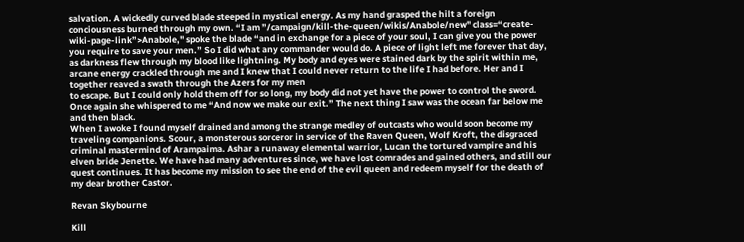salvation. A wickedly curved blade steeped in mystical energy. As my hand grasped the hilt a foreign conciousness burned through my own. “I am ”/campaign/kill-the-queen/wikis/Anabole/new" class=“create-wiki-page-link”>Anabole," spoke the blade “and in exchange for a piece of your soul, I can give you the power you require to save your men.” So I did what any commander would do. A piece of light left me forever that day, as darkness flew through my blood like lightning. My body and eyes were stained dark by the spirit within me, arcane energy crackled through me and I knew that I could never return to the life I had before. Her and I together reaved a swath through the Azers for my men
to escape. But I could only hold them off for so long, my body did not yet have the power to control the sword. Once again she whispered to me “And now we make our exit.” The next thing I saw was the ocean far below me and then black.
When I awoke I found myself drained and among the strange medley of outcasts who would soon become my traveling companions. Scour, a monsterous sorceror in service of the Raven Queen, Wolf Kroft, the disgraced criminal mastermind of Arampaima. Ashar a runaway elemental warrior, Lucan the tortured vampire and his elven bride Jenette. We have had many adventures since, we have lost comrades and gained others, and still our quest continues. It has become my mission to see the end of the evil queen and redeem myself for the death of my dear brother Castor.

Revan Skybourne

Kill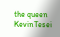the queen KevinTesei